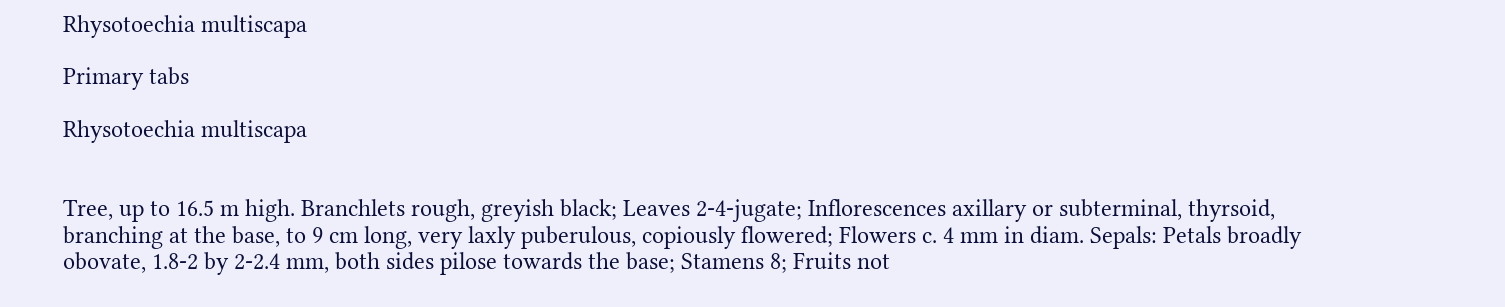Rhysotoechia multiscapa

Primary tabs

Rhysotoechia multiscapa


Tree, up to 16.5 m high. Branchlets rough, greyish black; Leaves 2-4-jugate; Inflorescences axillary or subterminal, thyrsoid, branching at the base, to 9 cm long, very laxly puberulous, copiously flowered; Flowers c. 4 mm in diam. Sepals: Petals broadly obovate, 1.8-2 by 2-2.4 mm, both sides pilose towards the base; Stamens 8; Fruits not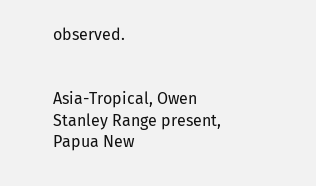observed.


Asia-Tropical, Owen Stanley Range present, Papua New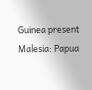Guinea present
Malesia: Papua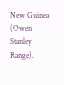New Guinea (Owen Stanley Range).